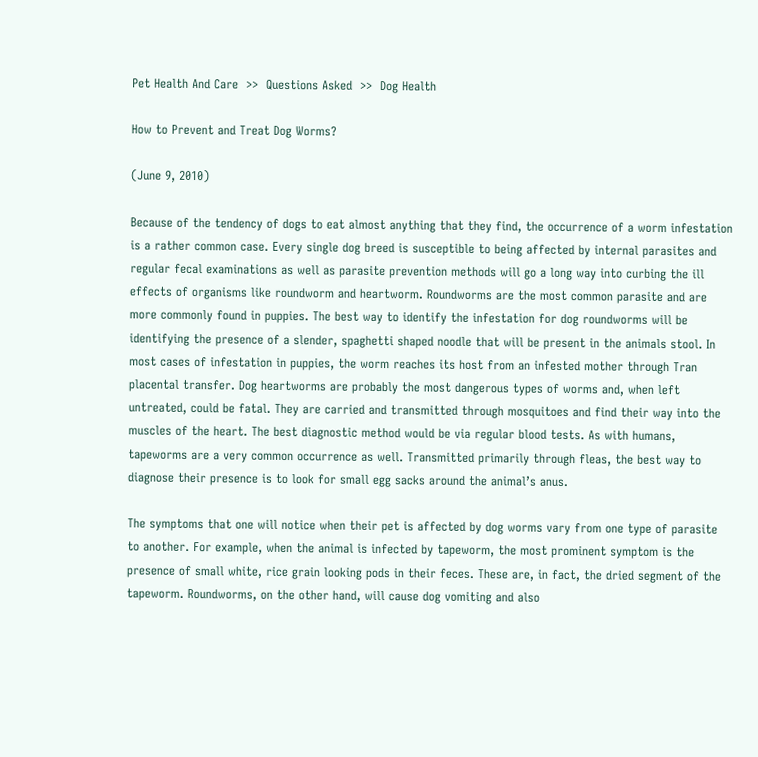Pet Health And Care  >>  Questions Asked  >>  Dog Health

How to Prevent and Treat Dog Worms?

(June 9, 2010)

Because of the tendency of dogs to eat almost anything that they find, the occurrence of a worm infestation is a rather common case. Every single dog breed is susceptible to being affected by internal parasites and regular fecal examinations as well as parasite prevention methods will go a long way into curbing the ill effects of organisms like roundworm and heartworm. Roundworms are the most common parasite and are more commonly found in puppies. The best way to identify the infestation for dog roundworms will be identifying the presence of a slender, spaghetti shaped noodle that will be present in the animals stool. In most cases of infestation in puppies, the worm reaches its host from an infested mother through Tran placental transfer. Dog heartworms are probably the most dangerous types of worms and, when left untreated, could be fatal. They are carried and transmitted through mosquitoes and find their way into the muscles of the heart. The best diagnostic method would be via regular blood tests. As with humans, tapeworms are a very common occurrence as well. Transmitted primarily through fleas, the best way to diagnose their presence is to look for small egg sacks around the animal’s anus.

The symptoms that one will notice when their pet is affected by dog worms vary from one type of parasite to another. For example, when the animal is infected by tapeworm, the most prominent symptom is the presence of small white, rice grain looking pods in their feces. These are, in fact, the dried segment of the tapeworm. Roundworms, on the other hand, will cause dog vomiting and also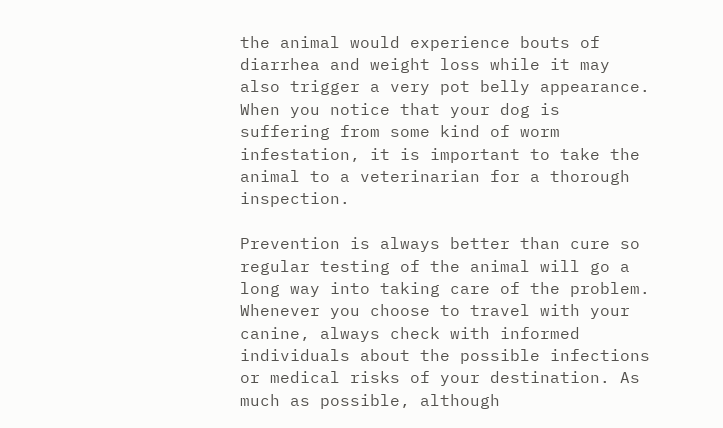the animal would experience bouts of diarrhea and weight loss while it may also trigger a very pot belly appearance. When you notice that your dog is suffering from some kind of worm infestation, it is important to take the animal to a veterinarian for a thorough inspection.

Prevention is always better than cure so regular testing of the animal will go a long way into taking care of the problem. Whenever you choose to travel with your canine, always check with informed individuals about the possible infections or medical risks of your destination. As much as possible, although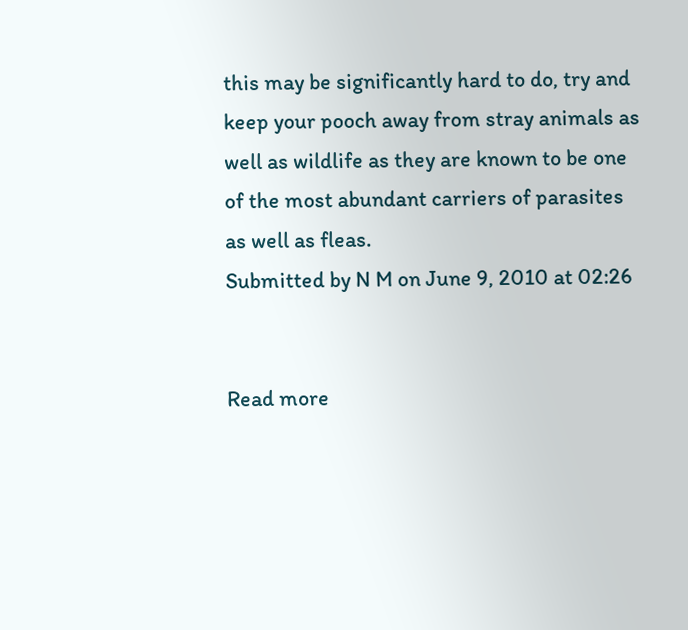this may be significantly hard to do, try and keep your pooch away from stray animals as well as wildlife as they are known to be one of the most abundant carriers of parasites as well as fleas.
Submitted by N M on June 9, 2010 at 02:26


Read more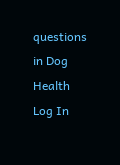questions in Dog Health
Log In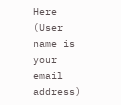Here
(User name is your email address)